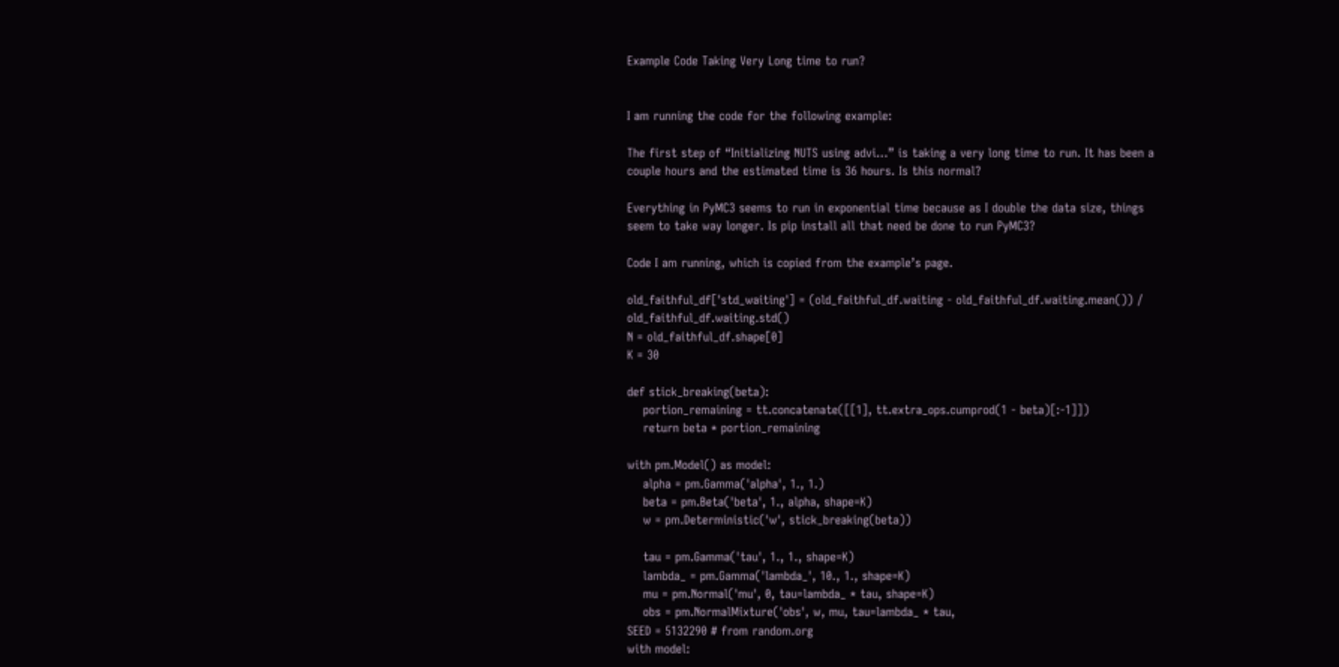Example Code Taking Very Long time to run?


I am running the code for the following example:

The first step of “Initializing NUTS using advi…” is taking a very long time to run. It has been a couple hours and the estimated time is 36 hours. Is this normal?

Everything in PyMC3 seems to run in exponential time because as I double the data size, things seem to take way longer. Is pip install all that need be done to run PyMC3?

Code I am running, which is copied from the example’s page.

old_faithful_df['std_waiting'] = (old_faithful_df.waiting - old_faithful_df.waiting.mean()) / old_faithful_df.waiting.std()
N = old_faithful_df.shape[0]
K = 30

def stick_breaking(beta):
    portion_remaining = tt.concatenate([[1], tt.extra_ops.cumprod(1 - beta)[:-1]])
    return beta * portion_remaining

with pm.Model() as model:
    alpha = pm.Gamma('alpha', 1., 1.)
    beta = pm.Beta('beta', 1., alpha, shape=K)
    w = pm.Deterministic('w', stick_breaking(beta))

    tau = pm.Gamma('tau', 1., 1., shape=K)
    lambda_ = pm.Gamma('lambda_', 10., 1., shape=K)
    mu = pm.Normal('mu', 0, tau=lambda_ * tau, shape=K)
    obs = pm.NormalMixture('obs', w, mu, tau=lambda_ * tau,
SEED = 5132290 # from random.org
with model: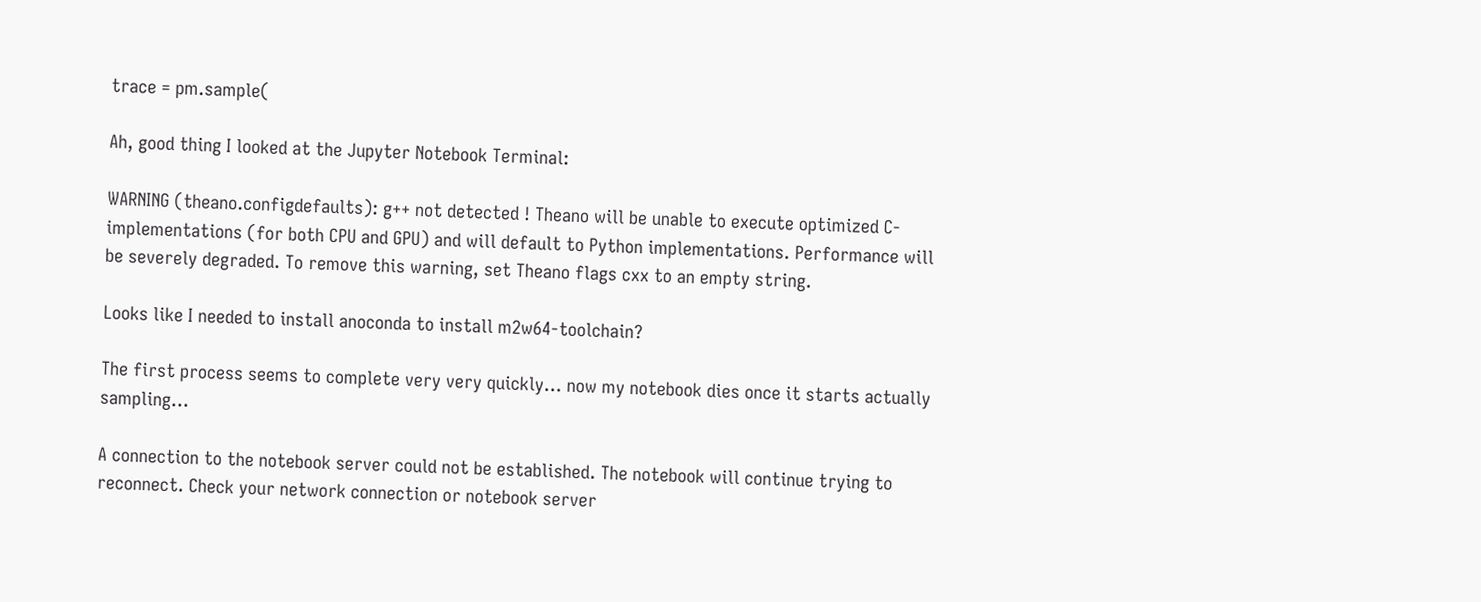trace = pm.sample(

Ah, good thing I looked at the Jupyter Notebook Terminal:

WARNING (theano.configdefaults): g++ not detected ! Theano will be unable to execute optimized C-implementations (for both CPU and GPU) and will default to Python implementations. Performance will be severely degraded. To remove this warning, set Theano flags cxx to an empty string.

Looks like I needed to install anoconda to install m2w64-toolchain?

The first process seems to complete very very quickly… now my notebook dies once it starts actually sampling…

A connection to the notebook server could not be established. The notebook will continue trying to reconnect. Check your network connection or notebook server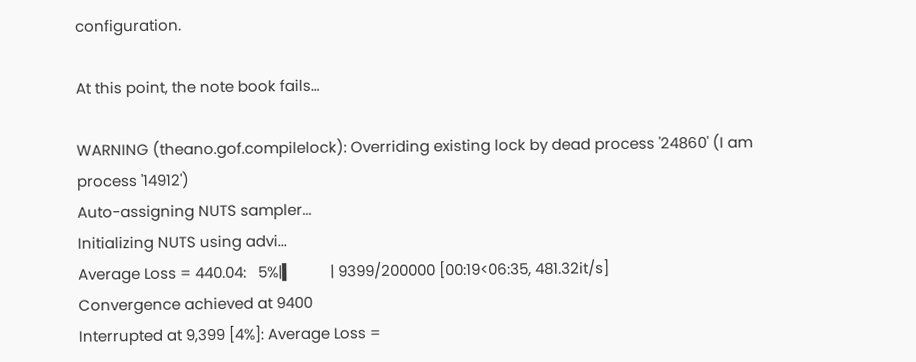configuration.

At this point, the note book fails…

WARNING (theano.gof.compilelock): Overriding existing lock by dead process '24860' (I am process '14912')
Auto-assigning NUTS sampler...
Initializing NUTS using advi...
Average Loss = 440.04:   5%|▍         | 9399/200000 [00:19<06:35, 481.32it/s]
Convergence achieved at 9400
Interrupted at 9,399 [4%]: Average Loss =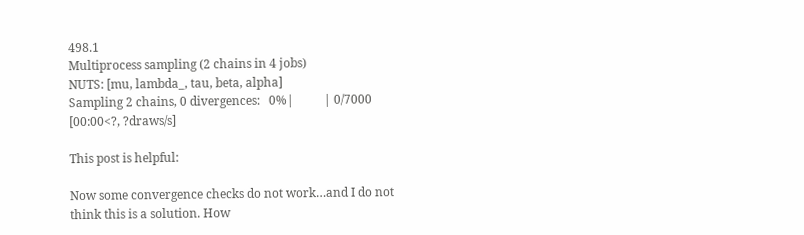498.1
Multiprocess sampling (2 chains in 4 jobs)
NUTS: [mu, lambda_, tau, beta, alpha]
Sampling 2 chains, 0 divergences:   0%|          | 0/7000 [00:00<?, ?draws/s]

This post is helpful:

Now some convergence checks do not work…and I do not think this is a solution. How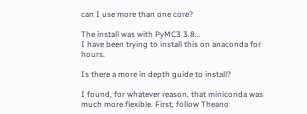can I use more than one core?

The install was with PyMC3 3.8…
I have been trying to install this on anaconda for hours.

Is there a more in depth guide to install?

I found, for whatever reason, that miniconda was much more flexible. First, follow Theano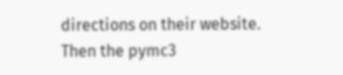directions on their website. Then the pymc3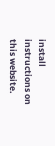install instructions on this website.